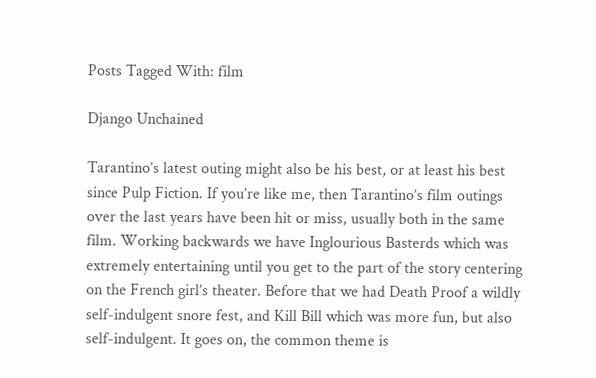Posts Tagged With: film

Django Unchained

Tarantino’s latest outing might also be his best, or at least his best since Pulp Fiction. If you’re like me, then Tarantino’s film outings over the last years have been hit or miss, usually both in the same film. Working backwards we have Inglourious Basterds which was extremely entertaining until you get to the part of the story centering on the French girl’s theater. Before that we had Death Proof a wildly self-indulgent snore fest, and Kill Bill which was more fun, but also self-indulgent. It goes on, the common theme is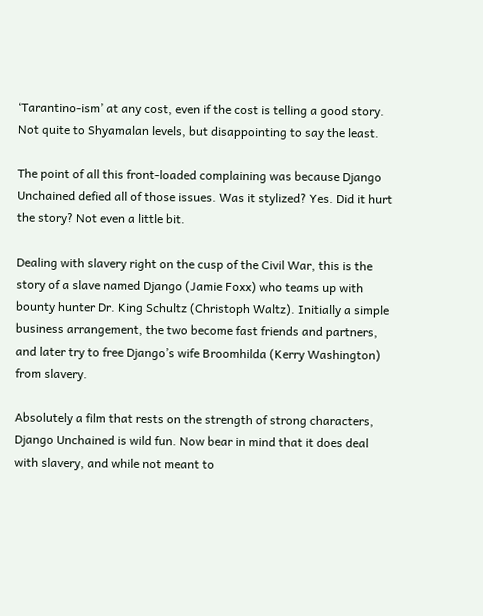‘Tarantino-ism’ at any cost, even if the cost is telling a good story. Not quite to Shyamalan levels, but disappointing to say the least.

The point of all this front-loaded complaining was because Django Unchained defied all of those issues. Was it stylized? Yes. Did it hurt the story? Not even a little bit.

Dealing with slavery right on the cusp of the Civil War, this is the story of a slave named Django (Jamie Foxx) who teams up with bounty hunter Dr. King Schultz (Christoph Waltz). Initially a simple business arrangement, the two become fast friends and partners, and later try to free Django’s wife Broomhilda (Kerry Washington) from slavery.

Absolutely a film that rests on the strength of strong characters, Django Unchained is wild fun. Now bear in mind that it does deal with slavery, and while not meant to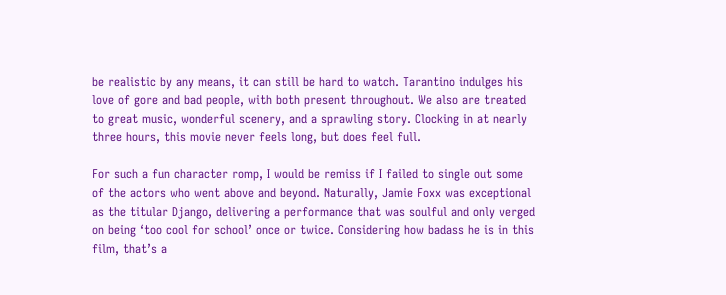be realistic by any means, it can still be hard to watch. Tarantino indulges his love of gore and bad people, with both present throughout. We also are treated to great music, wonderful scenery, and a sprawling story. Clocking in at nearly three hours, this movie never feels long, but does feel full.

For such a fun character romp, I would be remiss if I failed to single out some of the actors who went above and beyond. Naturally, Jamie Foxx was exceptional as the titular Django, delivering a performance that was soulful and only verged on being ‘too cool for school’ once or twice. Considering how badass he is in this film, that’s a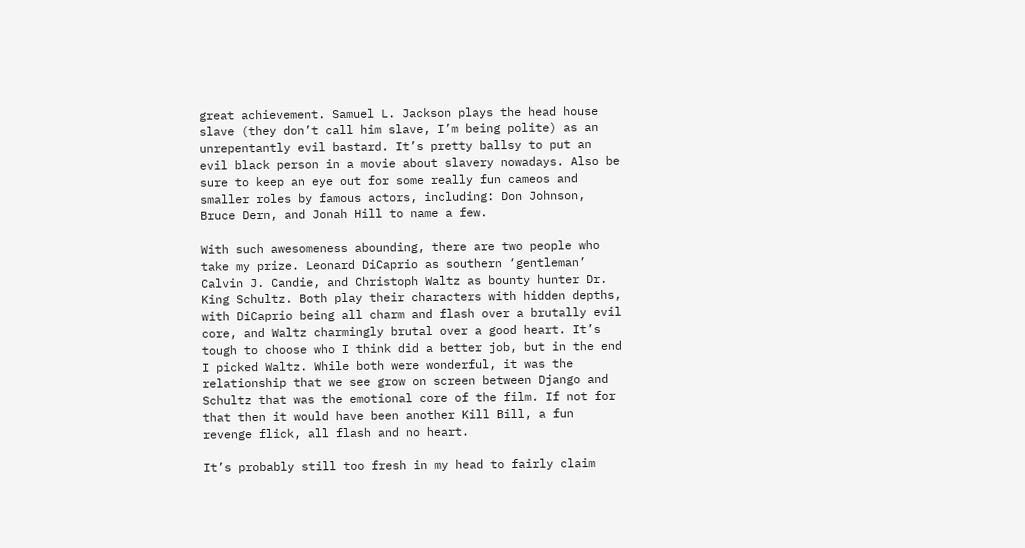great achievement. Samuel L. Jackson plays the head house slave (they don’t call him slave, I’m being polite) as an unrepentantly evil bastard. It’s pretty ballsy to put an evil black person in a movie about slavery nowadays. Also be sure to keep an eye out for some really fun cameos and smaller roles by famous actors, including: Don Johnson, Bruce Dern, and Jonah Hill to name a few.

With such awesomeness abounding, there are two people who take my prize. Leonard DiCaprio as southern ‘gentleman’ Calvin J. Candie, and Christoph Waltz as bounty hunter Dr. King Schultz. Both play their characters with hidden depths, with DiCaprio being all charm and flash over a brutally evil core, and Waltz charmingly brutal over a good heart. It’s tough to choose who I think did a better job, but in the end I picked Waltz. While both were wonderful, it was the relationship that we see grow on screen between Django and Schultz that was the emotional core of the film. If not for that then it would have been another Kill Bill, a fun revenge flick, all flash and no heart.

It’s probably still too fresh in my head to fairly claim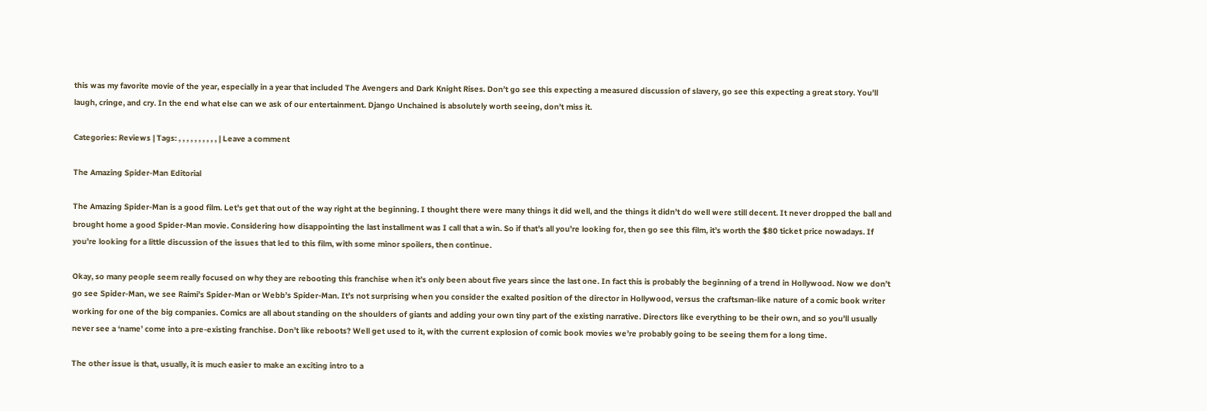this was my favorite movie of the year, especially in a year that included The Avengers and Dark Knight Rises. Don’t go see this expecting a measured discussion of slavery, go see this expecting a great story. You’ll laugh, cringe, and cry. In the end what else can we ask of our entertainment. Django Unchained is absolutely worth seeing, don’t miss it.

Categories: Reviews | Tags: , , , , , , , , , , | Leave a comment

The Amazing Spider-Man Editorial

The Amazing Spider-Man is a good film. Let’s get that out of the way right at the beginning. I thought there were many things it did well, and the things it didn’t do well were still decent. It never dropped the ball and brought home a good Spider-Man movie. Considering how disappointing the last installment was I call that a win. So if that’s all you’re looking for, then go see this film, it’s worth the $80 ticket price nowadays. If you’re looking for a little discussion of the issues that led to this film, with some minor spoilers, then continue.

Okay, so many people seem really focused on why they are rebooting this franchise when it’s only been about five years since the last one. In fact this is probably the beginning of a trend in Hollywood. Now we don’t go see Spider-Man, we see Raimi’s Spider-Man or Webb’s Spider-Man. It’s not surprising when you consider the exalted position of the director in Hollywood, versus the craftsman-like nature of a comic book writer working for one of the big companies. Comics are all about standing on the shoulders of giants and adding your own tiny part of the existing narrative. Directors like everything to be their own, and so you’ll usually never see a ‘name’ come into a pre-existing franchise. Don’t like reboots? Well get used to it, with the current explosion of comic book movies we’re probably going to be seeing them for a long time.

The other issue is that, usually, it is much easier to make an exciting intro to a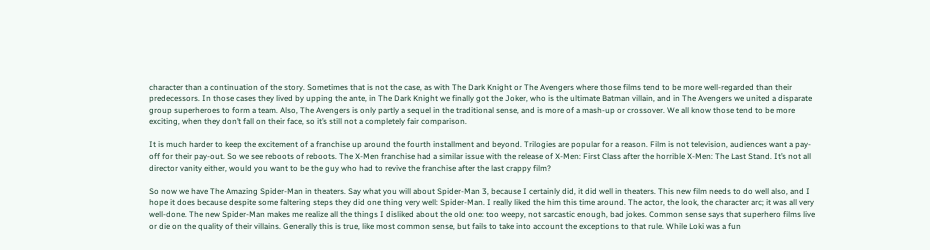character than a continuation of the story. Sometimes that is not the case, as with The Dark Knight or The Avengers where those films tend to be more well-regarded than their predecessors. In those cases they lived by upping the ante, in The Dark Knight we finally got the Joker, who is the ultimate Batman villain, and in The Avengers we united a disparate group superheroes to form a team. Also, The Avengers is only partly a sequel in the traditional sense, and is more of a mash-up or crossover. We all know those tend to be more exciting, when they don’t fall on their face, so it’s still not a completely fair comparison.

It is much harder to keep the excitement of a franchise up around the fourth installment and beyond. Trilogies are popular for a reason. Film is not television, audiences want a pay-off for their pay-out. So we see reboots of reboots. The X-Men franchise had a similar issue with the release of X-Men: First Class after the horrible X-Men: The Last Stand. It’s not all director vanity either, would you want to be the guy who had to revive the franchise after the last crappy film?

So now we have The Amazing Spider-Man in theaters. Say what you will about Spider-Man 3, because I certainly did, it did well in theaters. This new film needs to do well also, and I hope it does because despite some faltering steps they did one thing very well: Spider-Man. I really liked the him this time around. The actor, the look, the character arc; it was all very well-done. The new Spider-Man makes me realize all the things I disliked about the old one: too weepy, not sarcastic enough, bad jokes. Common sense says that superhero films live or die on the quality of their villains. Generally this is true, like most common sense, but fails to take into account the exceptions to that rule. While Loki was a fun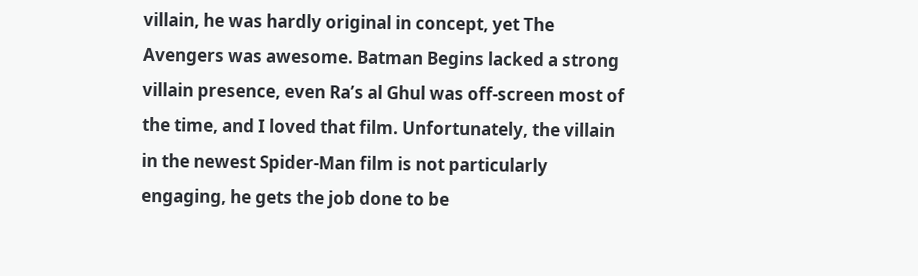villain, he was hardly original in concept, yet The Avengers was awesome. Batman Begins lacked a strong villain presence, even Ra’s al Ghul was off-screen most of the time, and I loved that film. Unfortunately, the villain in the newest Spider-Man film is not particularly engaging, he gets the job done to be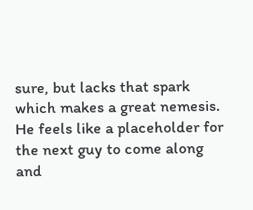sure, but lacks that spark which makes a great nemesis. He feels like a placeholder for the next guy to come along and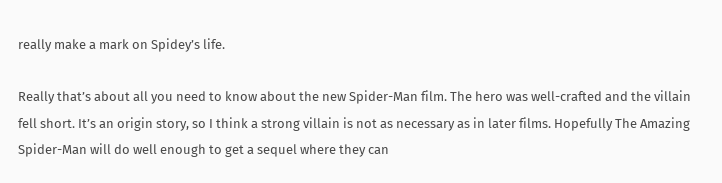really make a mark on Spidey’s life.

Really that’s about all you need to know about the new Spider-Man film. The hero was well-crafted and the villain fell short. It’s an origin story, so I think a strong villain is not as necessary as in later films. Hopefully The Amazing Spider-Man will do well enough to get a sequel where they can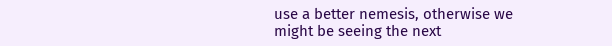use a better nemesis, otherwise we might be seeing the next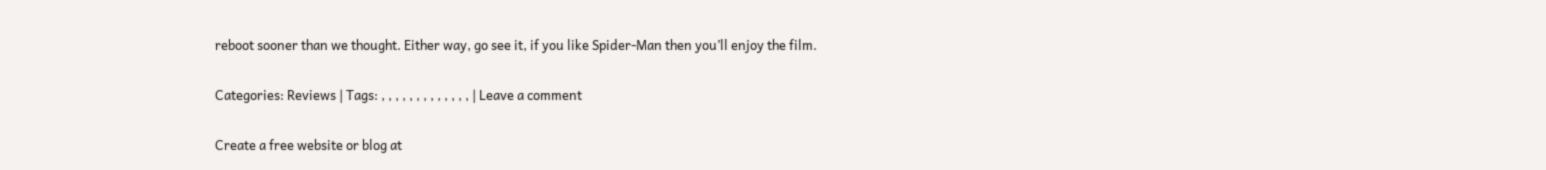reboot sooner than we thought. Either way, go see it, if you like Spider-Man then you’ll enjoy the film.

Categories: Reviews | Tags: , , , , , , , , , , , , , | Leave a comment

Create a free website or blog at